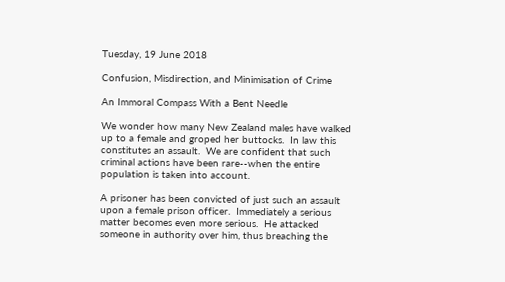Tuesday, 19 June 2018

Confusion, Misdirection, and Minimisation of Crime

An Immoral Compass With a Bent Needle

We wonder how many New Zealand males have walked up to a female and groped her buttocks.  In law this constitutes an assault.  We are confident that such criminal actions have been rare--when the entire population is taken into account.

A prisoner has been convicted of just such an assault upon a female prison officer.  Immediately a serious matter becomes even more serious.  He attacked someone in authority over him, thus breaching the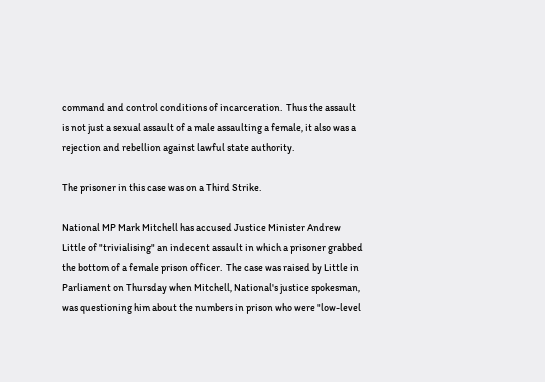command and control conditions of incarceration.  Thus the assault is not just a sexual assault of a male assaulting a female, it also was a rejection and rebellion against lawful state authority.

The prisoner in this case was on a Third Strike.

National MP Mark Mitchell has accused Justice Minister Andrew Little of "trivialising" an indecent assault in which a prisoner grabbed the bottom of a female prison officer.  The case was raised by Little in Parliament on Thursday when Mitchell, National's justice spokesman, was questioning him about the numbers in prison who were "low-level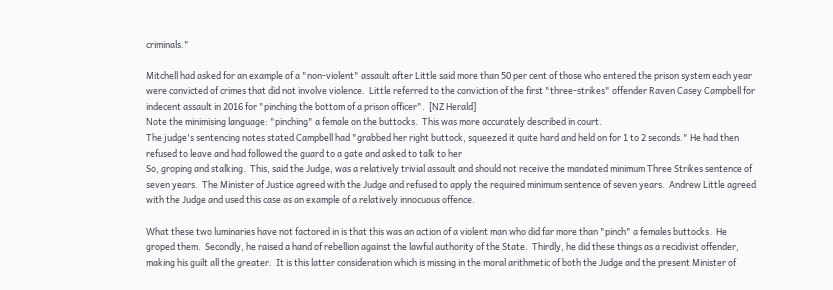criminals."

Mitchell had asked for an example of a "non-violent" assault after Little said more than 50 per cent of those who entered the prison system each year were convicted of crimes that did not involve violence.  Little referred to the conviction of the first "three-strikes" offender Raven Casey Campbell for indecent assault in 2016 for "pinching the bottom of a prison officer".  [NZ Herald]
Note the minimising language: "pinching" a female on the buttocks.  This was more accurately described in court.
The judge's sentencing notes stated Campbell had "grabbed her right buttock, squeezed it quite hard and held on for 1 to 2 seconds." He had then refused to leave and had followed the guard to a gate and asked to talk to her
So, groping and stalking.  This, said the Judge, was a relatively trivial assault and should not receive the mandated minimum Three Strikes sentence of seven years.  The Minister of Justice agreed with the Judge and refused to apply the required minimum sentence of seven years.  Andrew Little agreed with the Judge and used this case as an example of a relatively innocuous offence.

What these two luminaries have not factored in is that this was an action of a violent man who did far more than "pinch" a females buttocks.  He groped them.  Secondly, he raised a hand of rebellion against the lawful authority of the State.  Thirdly, he did these things as a recidivist offender, making his guilt all the greater.  It is this latter consideration which is missing in the moral arithmetic of both the Judge and the present Minister of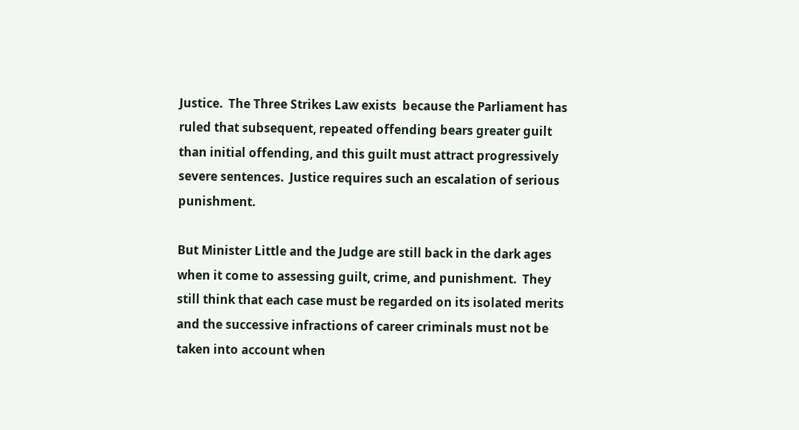Justice.  The Three Strikes Law exists  because the Parliament has ruled that subsequent, repeated offending bears greater guilt than initial offending, and this guilt must attract progressively severe sentences.  Justice requires such an escalation of serious punishment.

But Minister Little and the Judge are still back in the dark ages when it come to assessing guilt, crime, and punishment.  They still think that each case must be regarded on its isolated merits and the successive infractions of career criminals must not be taken into account when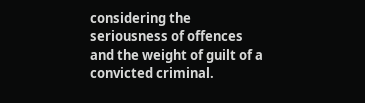considering the seriousness of offences and the weight of guilt of a convicted criminal.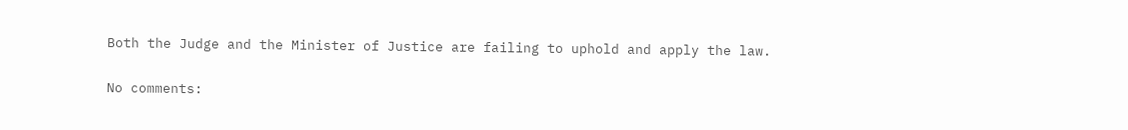Both the Judge and the Minister of Justice are failing to uphold and apply the law.

No comments: